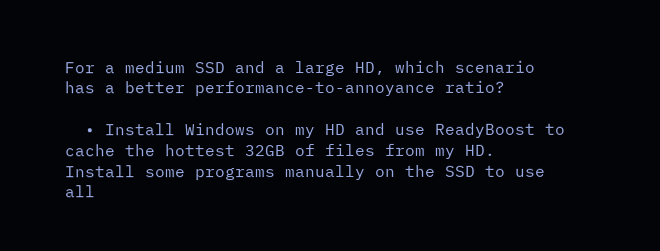For a medium SSD and a large HD, which scenario has a better performance-to-annoyance ratio?

  • Install Windows on my HD and use ReadyBoost to cache the hottest 32GB of files from my HD. Install some programs manually on the SSD to use all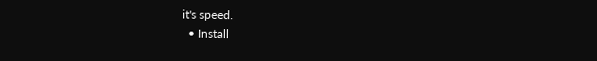it's speed.
  • Install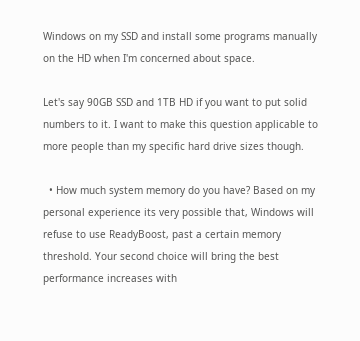Windows on my SSD and install some programs manually on the HD when I'm concerned about space.

Let's say 90GB SSD and 1TB HD if you want to put solid numbers to it. I want to make this question applicable to more people than my specific hard drive sizes though.

  • How much system memory do you have? Based on my personal experience its very possible that, Windows will refuse to use ReadyBoost, past a certain memory threshold. Your second choice will bring the best performance increases with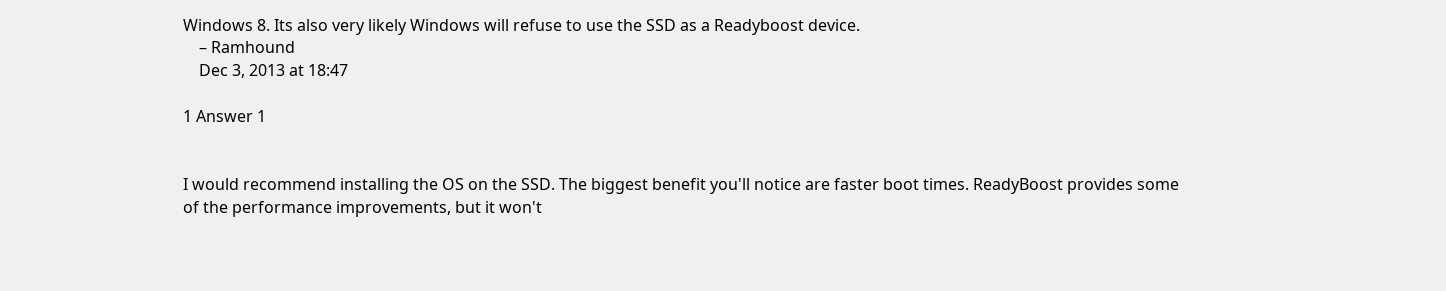Windows 8. Its also very likely Windows will refuse to use the SSD as a Readyboost device.
    – Ramhound
    Dec 3, 2013 at 18:47

1 Answer 1


I would recommend installing the OS on the SSD. The biggest benefit you'll notice are faster boot times. ReadyBoost provides some of the performance improvements, but it won't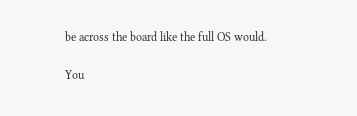be across the board like the full OS would.

You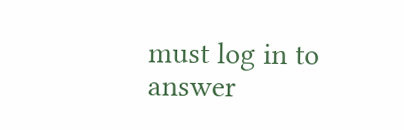must log in to answer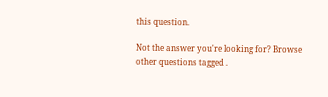this question.

Not the answer you're looking for? Browse other questions tagged .